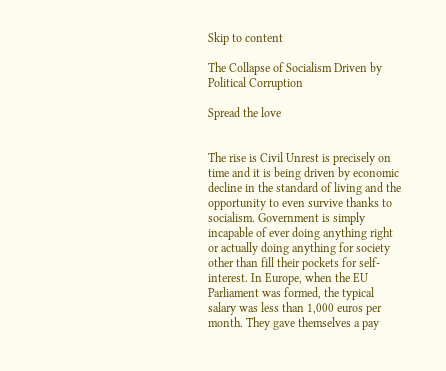Skip to content

The Collapse of Socialism Driven by Political Corruption

Spread the love


The rise is Civil Unrest is precisely on time and it is being driven by economic decline in the standard of living and the opportunity to even survive thanks to socialism. Government is simply incapable of ever doing anything right or actually doing anything for society other than fill their pockets for self-interest. In Europe, when the EU Parliament was formed, the typical salary was less than 1,000 euros per month. They gave themselves a pay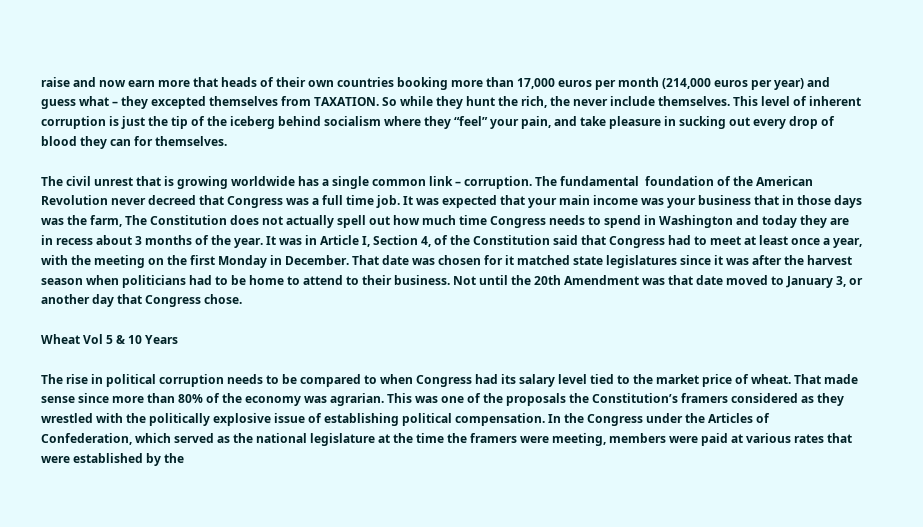raise and now earn more that heads of their own countries booking more than 17,000 euros per month (214,000 euros per year) and guess what – they excepted themselves from TAXATION. So while they hunt the rich, the never include themselves. This level of inherent corruption is just the tip of the iceberg behind socialism where they “feel” your pain, and take pleasure in sucking out every drop of blood they can for themselves.

The civil unrest that is growing worldwide has a single common link – corruption. The fundamental  foundation of the American Revolution never decreed that Congress was a full time job. It was expected that your main income was your business that in those days was the farm, The Constitution does not actually spell out how much time Congress needs to spend in Washington and today they are in recess about 3 months of the year. It was in Article I, Section 4, of the Constitution said that Congress had to meet at least once a year, with the meeting on the first Monday in December. That date was chosen for it matched state legislatures since it was after the harvest season when politicians had to be home to attend to their business. Not until the 20th Amendment was that date moved to January 3, or another day that Congress chose.

Wheat Vol 5 & 10 Years

The rise in political corruption needs to be compared to when Congress had its salary level tied to the market price of wheat. That made sense since more than 80% of the economy was agrarian. This was one of the proposals the Constitution’s framers considered as they wrestled with the politically explosive issue of establishing political compensation. In the Congress under the Articles of Confederation, which served as the national legislature at the time the framers were meeting, members were paid at various rates that were established by the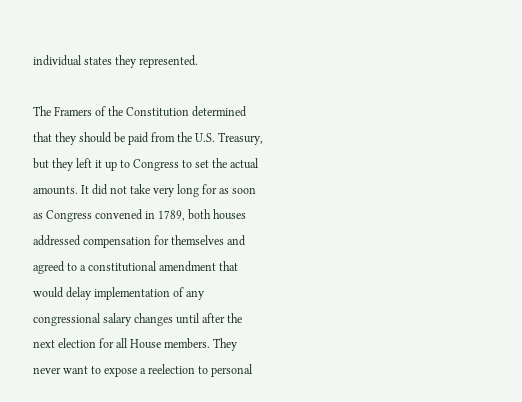individual states they represented.

The Framers of the Constitution determined that they should be paid from the U.S. Treasury, but they left it up to Congress to set the actual amounts. It did not take very long for as soon as Congress convened in 1789, both houses addressed compensation for themselves and agreed to a constitutional amendment that would delay implementation of any congressional salary changes until after the next election for all House members. They never want to expose a reelection to personal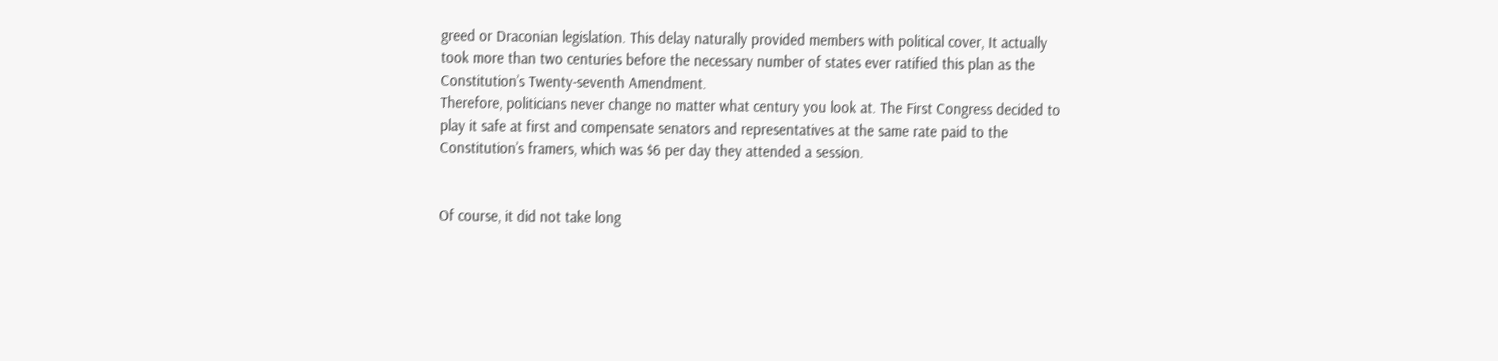greed or Draconian legislation. This delay naturally provided members with political cover, It actually took more than two centuries before the necessary number of states ever ratified this plan as the Constitution’s Twenty-seventh Amendment.
Therefore, politicians never change no matter what century you look at. The First Congress decided to play it safe at first and compensate senators and representatives at the same rate paid to the Constitution’s framers, which was $6 per day they attended a session.


Of course, it did not take long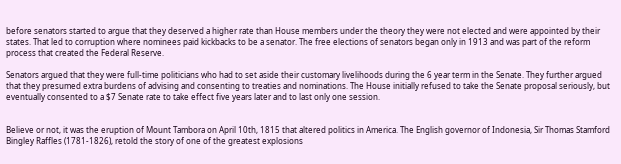before senators started to argue that they deserved a higher rate than House members under the theory they were not elected and were appointed by their states. That led to corruption where nominees paid kickbacks to be a senator. The free elections of senators began only in 1913 and was part of the reform process that created the Federal Reserve.

Senators argued that they were full-time politicians who had to set aside their customary livelihoods during the 6 year term in the Senate. They further argued that they presumed extra burdens of advising and consenting to treaties and nominations. The House initially refused to take the Senate proposal seriously, but eventually consented to a $7 Senate rate to take effect five years later and to last only one session.


Believe or not, it was the eruption of Mount Tambora on April 10th, 1815 that altered politics in America. The English governor of Indonesia, Sir Thomas Stamford Bingley Raffles (1781-1826), retold the story of one of the greatest explosions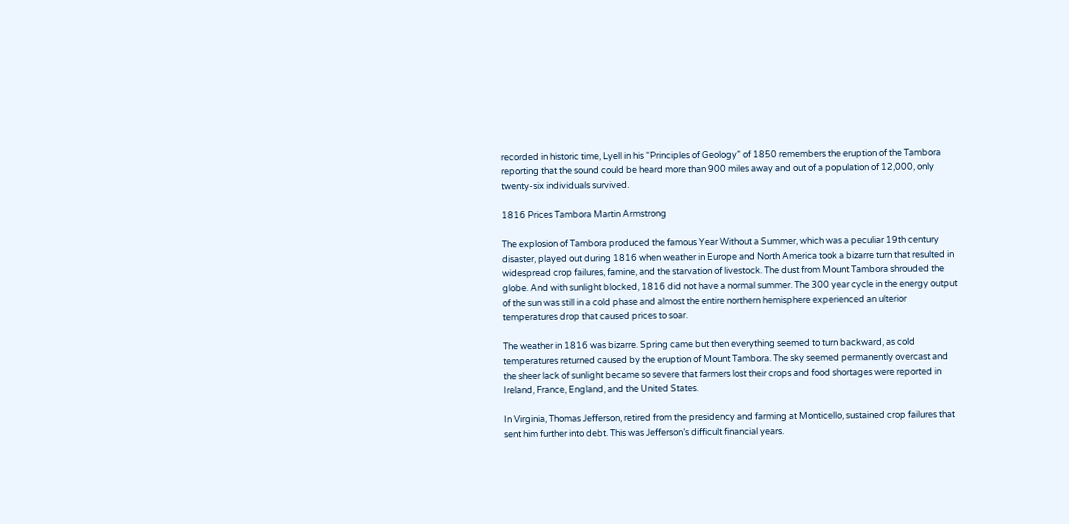recorded in historic time, Lyell in his “Principles of Geology” of 1850 remembers the eruption of the Tambora reporting that the sound could be heard more than 900 miles away and out of a population of 12,000, only twenty-six individuals survived.

1816 Prices Tambora Martin Armstrong

The explosion of Tambora produced the famous Year Without a Summer, which was a peculiar 19th century disaster, played out during 1816 when weather in Europe and North America took a bizarre turn that resulted in widespread crop failures, famine, and the starvation of livestock. The dust from Mount Tambora shrouded the globe. And with sunlight blocked, 1816 did not have a normal summer. The 300 year cycle in the energy output of the sun was still in a cold phase and almost the entire northern hemisphere experienced an ulterior temperatures drop that caused prices to soar.

The weather in 1816 was bizarre. Spring came but then everything seemed to turn backward, as cold temperatures returned caused by the eruption of Mount Tambora. The sky seemed permanently overcast and the sheer lack of sunlight became so severe that farmers lost their crops and food shortages were reported in Ireland, France, England, and the United States.

In Virginia, Thomas Jefferson, retired from the presidency and farming at Monticello, sustained crop failures that sent him further into debt. This was Jefferson’s difficult financial years.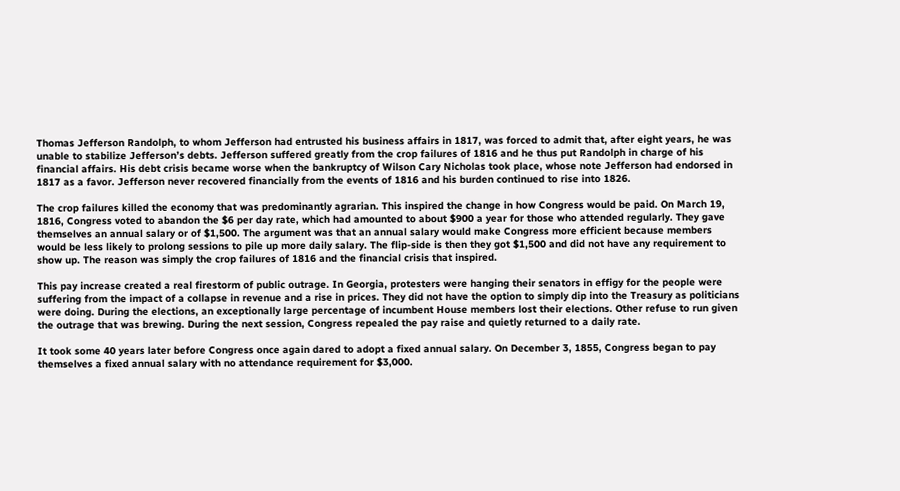Thomas Jefferson Randolph, to whom Jefferson had entrusted his business affairs in 1817, was forced to admit that, after eight years, he was unable to stabilize Jefferson’s debts. Jefferson suffered greatly from the crop failures of 1816 and he thus put Randolph in charge of his financial affairs. His debt crisis became worse when the bankruptcy of Wilson Cary Nicholas took place, whose note Jefferson had endorsed in 1817 as a favor. Jefferson never recovered financially from the events of 1816 and his burden continued to rise into 1826.

The crop failures killed the economy that was predominantly agrarian. This inspired the change in how Congress would be paid. On March 19, 1816, Congress voted to abandon the $6 per day rate, which had amounted to about $900 a year for those who attended regularly. They gave themselves an annual salary or of $1,500. The argument was that an annual salary would make Congress more efficient because members would be less likely to prolong sessions to pile up more daily salary. The flip-side is then they got $1,500 and did not have any requirement to show up. The reason was simply the crop failures of 1816 and the financial crisis that inspired.

This pay increase created a real firestorm of public outrage. In Georgia, protesters were hanging their senators in effigy for the people were suffering from the impact of a collapse in revenue and a rise in prices. They did not have the option to simply dip into the Treasury as politicians were doing. During the elections, an exceptionally large percentage of incumbent House members lost their elections. Other refuse to run given the outrage that was brewing. During the next session, Congress repealed the pay raise and quietly returned to a daily rate.

It took some 40 years later before Congress once again dared to adopt a fixed annual salary. On December 3, 1855, Congress began to pay themselves a fixed annual salary with no attendance requirement for $3,000.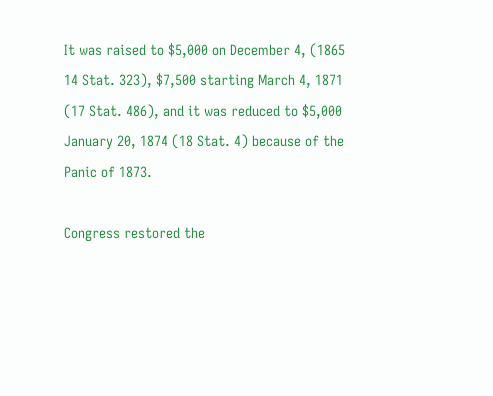It was raised to $5,000 on December 4, (1865 14 Stat. 323), $7,500 starting March 4, 1871 (17 Stat. 486), and it was reduced to $5,000 January 20, 1874 (18 Stat. 4) because of the Panic of 1873.

Congress restored the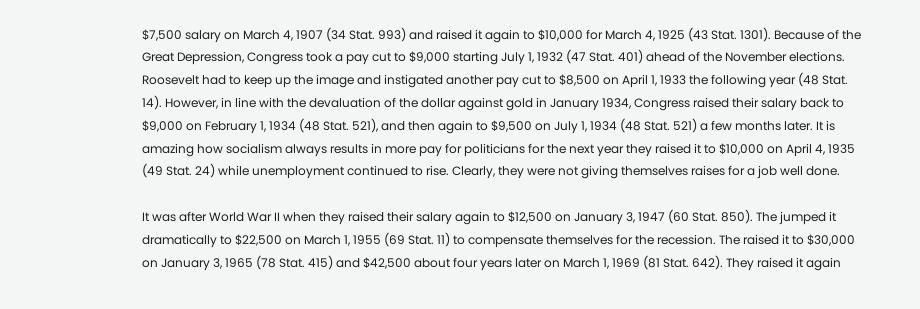$7,500 salary on March 4, 1907 (34 Stat. 993) and raised it again to $10,000 for March 4, 1925 (43 Stat. 1301). Because of the Great Depression, Congress took a pay cut to $9,000 starting July 1, 1932 (47 Stat. 401) ahead of the November elections. Roosevelt had to keep up the image and instigated another pay cut to $8,500 on April 1, 1933 the following year (48 Stat. 14). However, in line with the devaluation of the dollar against gold in January 1934, Congress raised their salary back to $9,000 on February 1, 1934 (48 Stat. 521), and then again to $9,500 on July 1, 1934 (48 Stat. 521) a few months later. It is amazing how socialism always results in more pay for politicians for the next year they raised it to $10,000 on April 4, 1935 (49 Stat. 24) while unemployment continued to rise. Clearly, they were not giving themselves raises for a job well done.

It was after World War II when they raised their salary again to $12,500 on January 3, 1947 (60 Stat. 850). The jumped it dramatically to $22,500 on March 1, 1955 (69 Stat. 11) to compensate themselves for the recession. The raised it to $30,000 on January 3, 1965 (78 Stat. 415) and $42,500 about four years later on March 1, 1969 (81 Stat. 642). They raised it again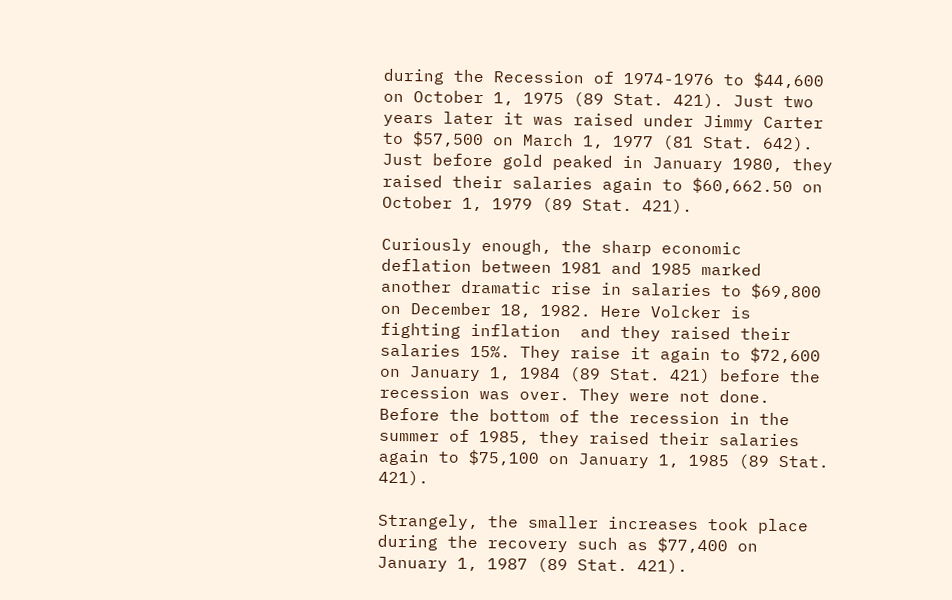during the Recession of 1974-1976 to $44,600 on October 1, 1975 (89 Stat. 421). Just two years later it was raised under Jimmy Carter to $57,500 on March 1, 1977 (81 Stat. 642). Just before gold peaked in January 1980, they raised their salaries again to $60,662.50 on October 1, 1979 (89 Stat. 421).

Curiously enough, the sharp economic deflation between 1981 and 1985 marked another dramatic rise in salaries to $69,800 on December 18, 1982. Here Volcker is fighting inflation  and they raised their salaries 15%. They raise it again to $72,600 on January 1, 1984 (89 Stat. 421) before the recession was over. They were not done. Before the bottom of the recession in the summer of 1985, they raised their salaries again to $75,100 on January 1, 1985 (89 Stat. 421).

Strangely, the smaller increases took place during the recovery such as $77,400 on January 1, 1987 (89 Stat. 421).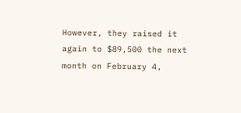However, they raised it again to $89,500 the next month on February 4,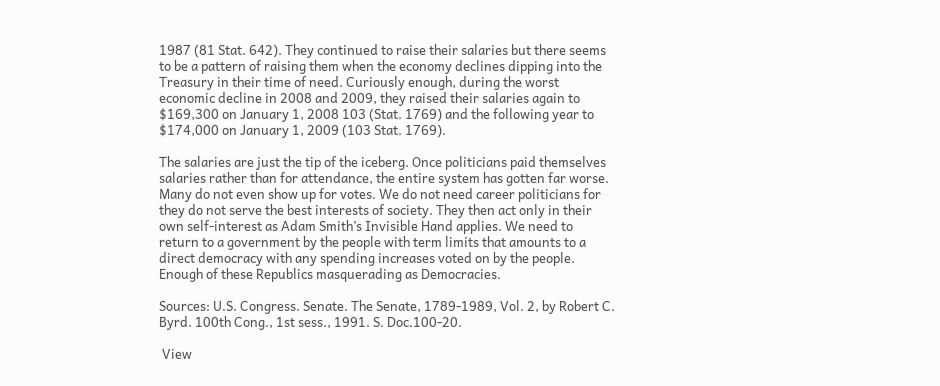1987 (81 Stat. 642). They continued to raise their salaries but there seems to be a pattern of raising them when the economy declines dipping into the Treasury in their time of need. Curiously enough, during the worst economic decline in 2008 and 2009, they raised their salaries again to $169,300 on January 1, 2008 103 (Stat. 1769) and the following year to $174,000 on January 1, 2009 (103 Stat. 1769).

The salaries are just the tip of the iceberg. Once politicians paid themselves salaries rather than for attendance, the entire system has gotten far worse. Many do not even show up for votes. We do not need career politicians for they do not serve the best interests of society. They then act only in their own self-interest as Adam Smith’s Invisible Hand applies. We need to return to a government by the people with term limits that amounts to a direct democracy with any spending increases voted on by the people. Enough of these Republics masquerading as Democracies.

Sources: U.S. Congress. Senate. The Senate, 1789-1989, Vol. 2, by Robert C. Byrd. 100th Cong., 1st sess., 1991. S. Doc.100-20.

 View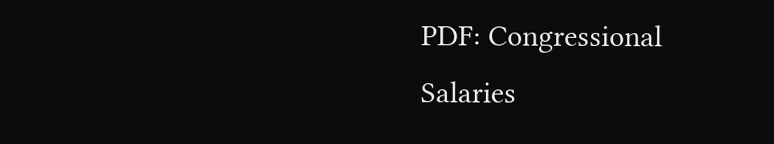PDF: Congressional Salaries